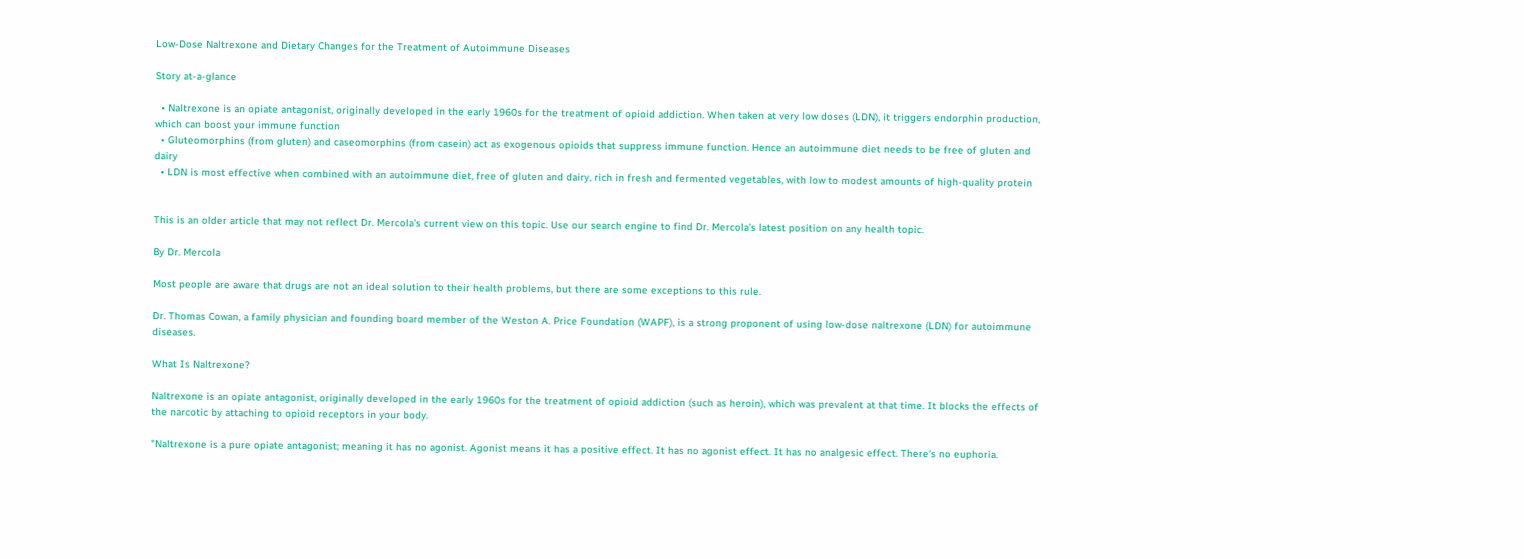Low-Dose Naltrexone and Dietary Changes for the Treatment of Autoimmune Diseases

Story at-a-glance

  • Naltrexone is an opiate antagonist, originally developed in the early 1960s for the treatment of opioid addiction. When taken at very low doses (LDN), it triggers endorphin production, which can boost your immune function
  • Gluteomorphins (from gluten) and caseomorphins (from casein) act as exogenous opioids that suppress immune function. Hence an autoimmune diet needs to be free of gluten and dairy
  • LDN is most effective when combined with an autoimmune diet, free of gluten and dairy, rich in fresh and fermented vegetables, with low to modest amounts of high-quality protein


This is an older article that may not reflect Dr. Mercola’s current view on this topic. Use our search engine to find Dr. Mercola’s latest position on any health topic.

By Dr. Mercola

Most people are aware that drugs are not an ideal solution to their health problems, but there are some exceptions to this rule.

Dr. Thomas Cowan, a family physician and founding board member of the Weston A. Price Foundation (WAPF), is a strong proponent of using low-dose naltrexone (LDN) for autoimmune diseases.

What Is Naltrexone?

Naltrexone is an opiate antagonist, originally developed in the early 1960s for the treatment of opioid addiction (such as heroin), which was prevalent at that time. It blocks the effects of the narcotic by attaching to opioid receptors in your body.

"Naltrexone is a pure opiate antagonist; meaning it has no agonist. Agonist means it has a positive effect. It has no agonist effect. It has no analgesic effect. There's no euphoria.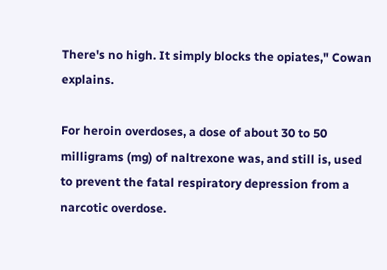There's no high. It simply blocks the opiates," Cowan explains.

For heroin overdoses, a dose of about 30 to 50 milligrams (mg) of naltrexone was, and still is, used to prevent the fatal respiratory depression from a narcotic overdose.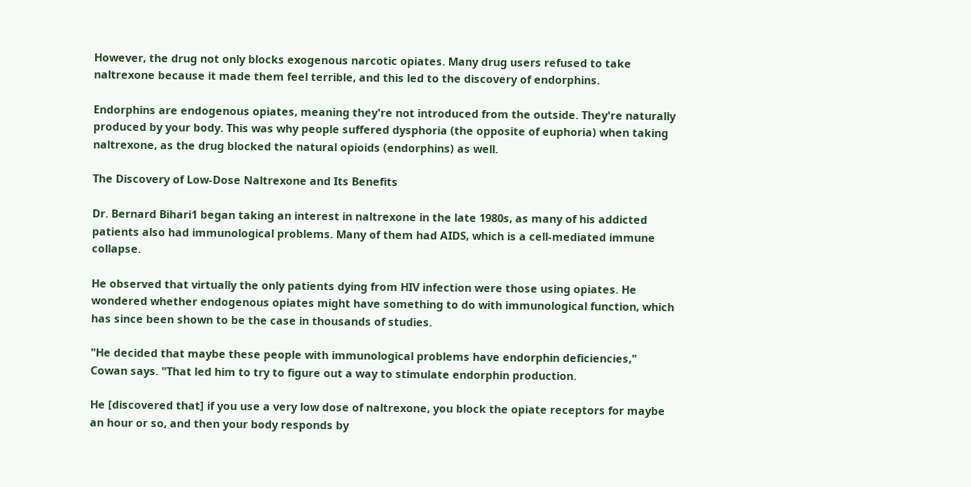However, the drug not only blocks exogenous narcotic opiates. Many drug users refused to take naltrexone because it made them feel terrible, and this led to the discovery of endorphins.

Endorphins are endogenous opiates, meaning they're not introduced from the outside. They're naturally produced by your body. This was why people suffered dysphoria (the opposite of euphoria) when taking naltrexone, as the drug blocked the natural opioids (endorphins) as well.

The Discovery of Low-Dose Naltrexone and Its Benefits

Dr. Bernard Bihari1 began taking an interest in naltrexone in the late 1980s, as many of his addicted patients also had immunological problems. Many of them had AIDS, which is a cell-mediated immune collapse.

He observed that virtually the only patients dying from HIV infection were those using opiates. He wondered whether endogenous opiates might have something to do with immunological function, which has since been shown to be the case in thousands of studies.

"He decided that maybe these people with immunological problems have endorphin deficiencies," Cowan says. "That led him to try to figure out a way to stimulate endorphin production.

He [discovered that] if you use a very low dose of naltrexone, you block the opiate receptors for maybe an hour or so, and then your body responds by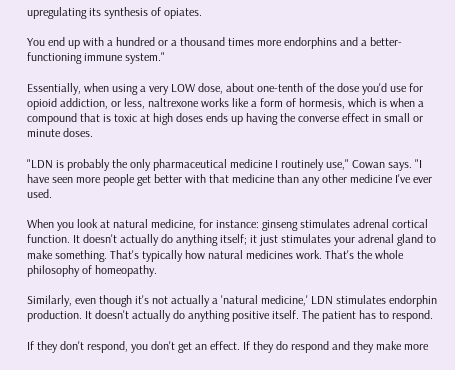upregulating its synthesis of opiates.

You end up with a hundred or a thousand times more endorphins and a better-functioning immune system."

Essentially, when using a very LOW dose, about one-tenth of the dose you'd use for opioid addiction, or less, naltrexone works like a form of hormesis, which is when a compound that is toxic at high doses ends up having the converse effect in small or minute doses.

"LDN is probably the only pharmaceutical medicine I routinely use," Cowan says. "I have seen more people get better with that medicine than any other medicine I've ever used.

When you look at natural medicine, for instance: ginseng stimulates adrenal cortical function. It doesn't actually do anything itself; it just stimulates your adrenal gland to make something. That's typically how natural medicines work. That's the whole philosophy of homeopathy.

Similarly, even though it's not actually a 'natural medicine,' LDN stimulates endorphin production. It doesn't actually do anything positive itself. The patient has to respond.

If they don't respond, you don't get an effect. If they do respond and they make more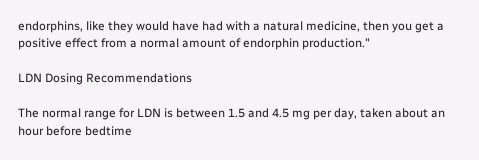endorphins, like they would have had with a natural medicine, then you get a positive effect from a normal amount of endorphin production."

LDN Dosing Recommendations

The normal range for LDN is between 1.5 and 4.5 mg per day, taken about an hour before bedtime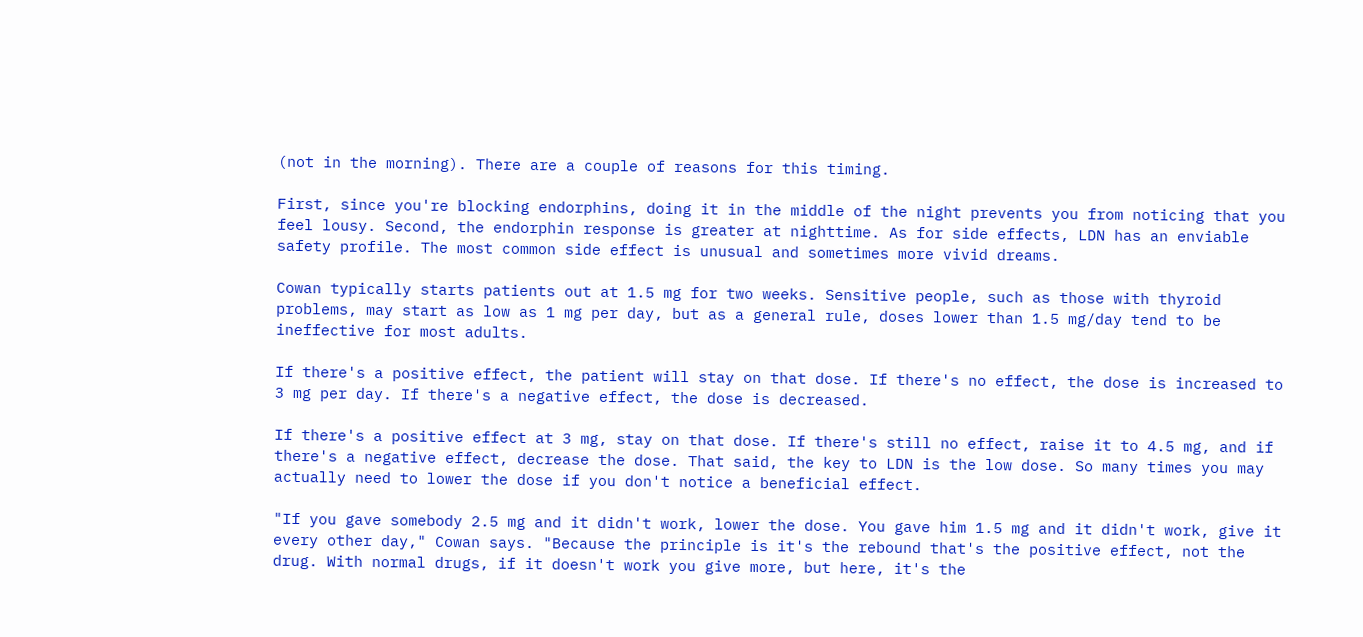(not in the morning). There are a couple of reasons for this timing.

First, since you're blocking endorphins, doing it in the middle of the night prevents you from noticing that you feel lousy. Second, the endorphin response is greater at nighttime. As for side effects, LDN has an enviable safety profile. The most common side effect is unusual and sometimes more vivid dreams.

Cowan typically starts patients out at 1.5 mg for two weeks. Sensitive people, such as those with thyroid problems, may start as low as 1 mg per day, but as a general rule, doses lower than 1.5 mg/day tend to be ineffective for most adults.

If there's a positive effect, the patient will stay on that dose. If there's no effect, the dose is increased to 3 mg per day. If there's a negative effect, the dose is decreased.

If there's a positive effect at 3 mg, stay on that dose. If there's still no effect, raise it to 4.5 mg, and if there's a negative effect, decrease the dose. That said, the key to LDN is the low dose. So many times you may actually need to lower the dose if you don't notice a beneficial effect.

"If you gave somebody 2.5 mg and it didn't work, lower the dose. You gave him 1.5 mg and it didn't work, give it every other day," Cowan says. "Because the principle is it's the rebound that's the positive effect, not the drug. With normal drugs, if it doesn't work you give more, but here, it's the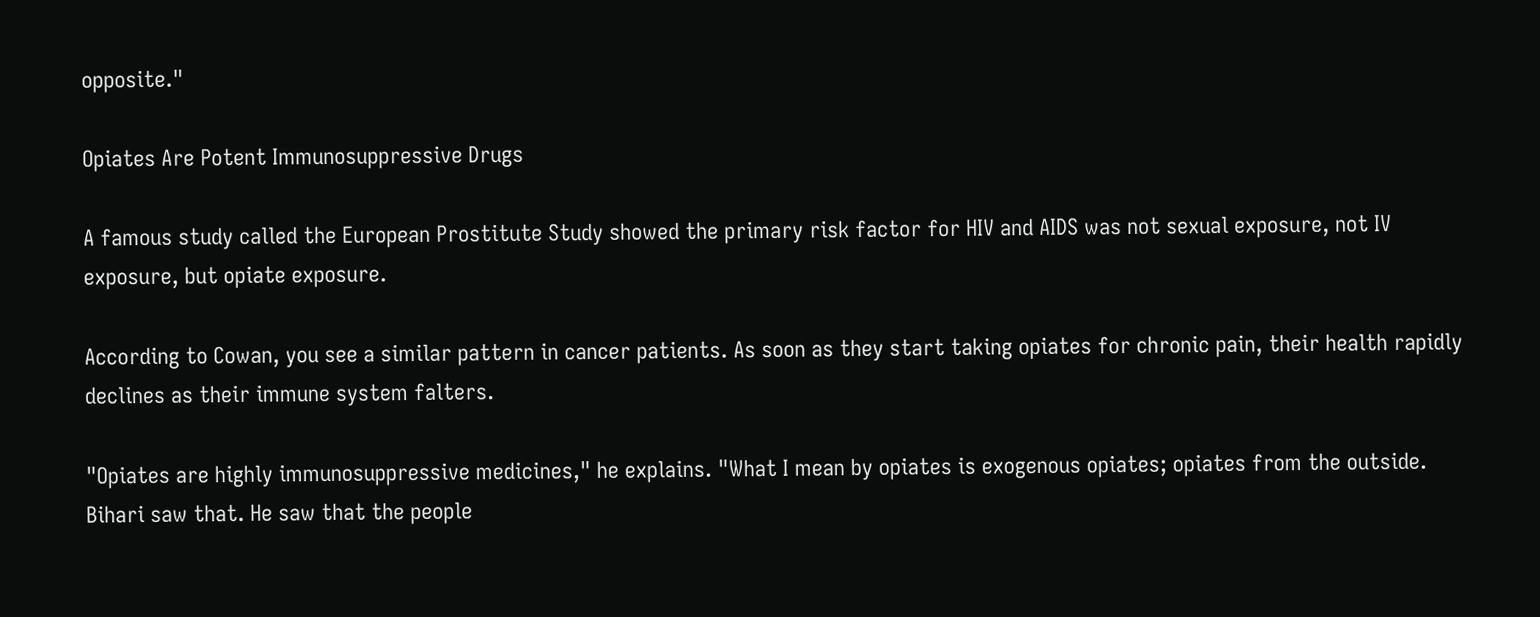opposite."

Opiates Are Potent Immunosuppressive Drugs

A famous study called the European Prostitute Study showed the primary risk factor for HIV and AIDS was not sexual exposure, not IV exposure, but opiate exposure.

According to Cowan, you see a similar pattern in cancer patients. As soon as they start taking opiates for chronic pain, their health rapidly declines as their immune system falters.

"Opiates are highly immunosuppressive medicines," he explains. "What I mean by opiates is exogenous opiates; opiates from the outside. Bihari saw that. He saw that the people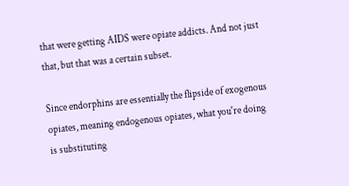that were getting AIDS were opiate addicts. And not just that, but that was a certain subset.

Since endorphins are essentially the flipside of exogenous opiates, meaning endogenous opiates, what you're doing is substituting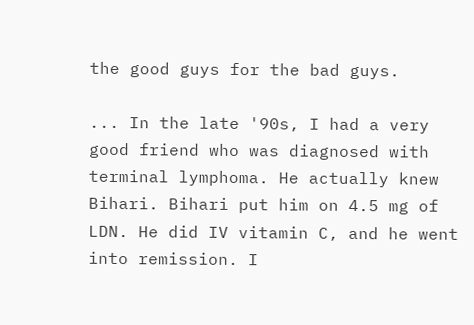the good guys for the bad guys.

... In the late '90s, I had a very good friend who was diagnosed with terminal lymphoma. He actually knew Bihari. Bihari put him on 4.5 mg of LDN. He did IV vitamin C, and he went into remission. I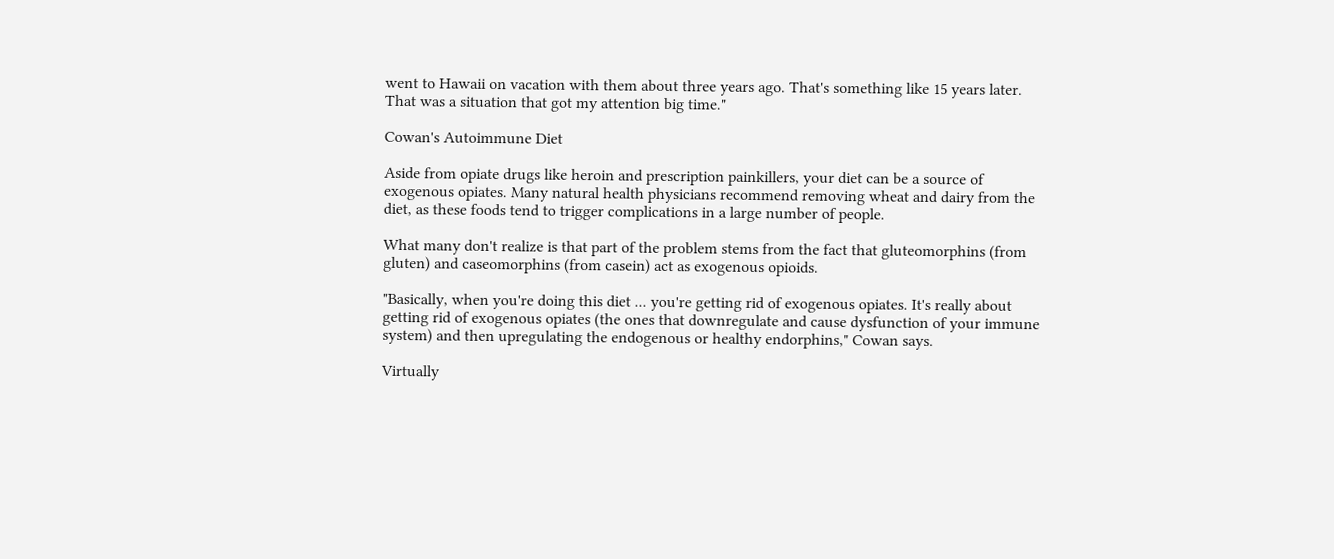went to Hawaii on vacation with them about three years ago. That's something like 15 years later. That was a situation that got my attention big time."

Cowan's Autoimmune Diet

Aside from opiate drugs like heroin and prescription painkillers, your diet can be a source of exogenous opiates. Many natural health physicians recommend removing wheat and dairy from the diet, as these foods tend to trigger complications in a large number of people.

What many don't realize is that part of the problem stems from the fact that gluteomorphins (from gluten) and caseomorphins (from casein) act as exogenous opioids.

"Basically, when you're doing this diet ... you're getting rid of exogenous opiates. It's really about getting rid of exogenous opiates (the ones that downregulate and cause dysfunction of your immune system) and then upregulating the endogenous or healthy endorphins," Cowan says.

Virtually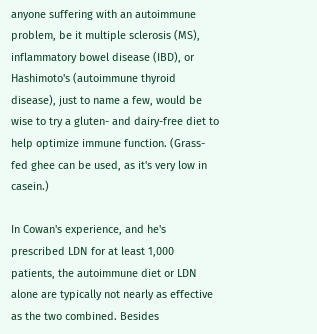anyone suffering with an autoimmune problem, be it multiple sclerosis (MS), inflammatory bowel disease (IBD), or Hashimoto's (autoimmune thyroid disease), just to name a few, would be wise to try a gluten- and dairy-free diet to help optimize immune function. (Grass-fed ghee can be used, as it's very low in casein.)

In Cowan's experience, and he's prescribed LDN for at least 1,000 patients, the autoimmune diet or LDN alone are typically not nearly as effective as the two combined. Besides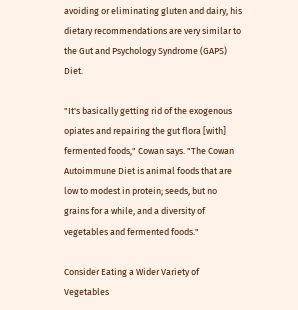avoiding or eliminating gluten and dairy, his dietary recommendations are very similar to the Gut and Psychology Syndrome (GAPS) Diet.

"It's basically getting rid of the exogenous opiates and repairing the gut flora [with] fermented foods," Cowan says. "The Cowan Autoimmune Diet is animal foods that are low to modest in protein; seeds, but no grains for a while, and a diversity of vegetables and fermented foods."

Consider Eating a Wider Variety of Vegetables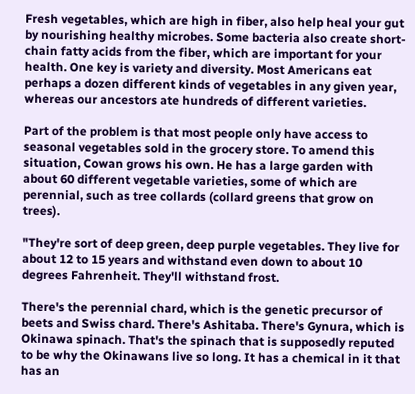Fresh vegetables, which are high in fiber, also help heal your gut by nourishing healthy microbes. Some bacteria also create short-chain fatty acids from the fiber, which are important for your health. One key is variety and diversity. Most Americans eat perhaps a dozen different kinds of vegetables in any given year, whereas our ancestors ate hundreds of different varieties.

Part of the problem is that most people only have access to seasonal vegetables sold in the grocery store. To amend this situation, Cowan grows his own. He has a large garden with about 60 different vegetable varieties, some of which are perennial, such as tree collards (collard greens that grow on trees).

"They're sort of deep green, deep purple vegetables. They live for about 12 to 15 years and withstand even down to about 10 degrees Fahrenheit. They'll withstand frost.

There's the perennial chard, which is the genetic precursor of beets and Swiss chard. There's Ashitaba. There's Gynura, which is Okinawa spinach. That's the spinach that is supposedly reputed to be why the Okinawans live so long. It has a chemical in it that has an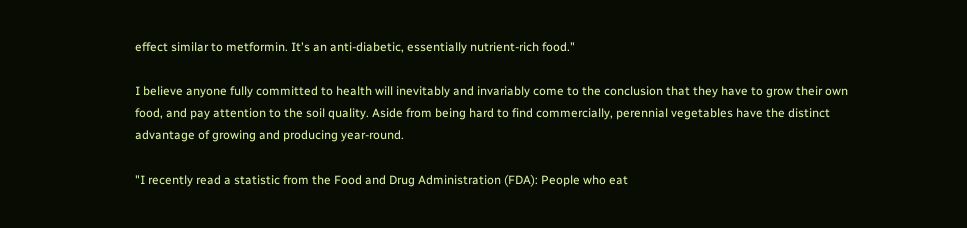effect similar to metformin. It's an anti-diabetic, essentially nutrient-rich food."

I believe anyone fully committed to health will inevitably and invariably come to the conclusion that they have to grow their own food, and pay attention to the soil quality. Aside from being hard to find commercially, perennial vegetables have the distinct advantage of growing and producing year-round.

"I recently read a statistic from the Food and Drug Administration (FDA): People who eat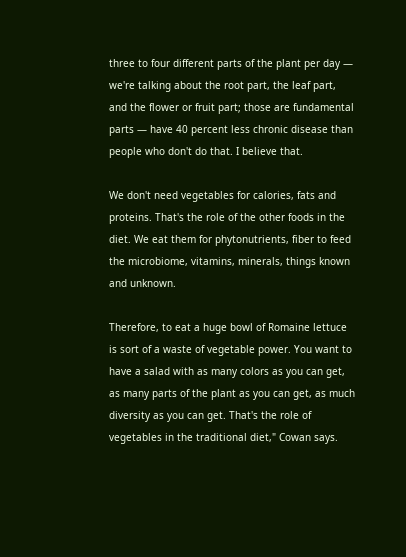three to four different parts of the plant per day — we're talking about the root part, the leaf part, and the flower or fruit part; those are fundamental parts — have 40 percent less chronic disease than people who don't do that. I believe that.

We don't need vegetables for calories, fats and proteins. That's the role of the other foods in the diet. We eat them for phytonutrients, fiber to feed the microbiome, vitamins, minerals, things known and unknown.

Therefore, to eat a huge bowl of Romaine lettuce is sort of a waste of vegetable power. You want to have a salad with as many colors as you can get, as many parts of the plant as you can get, as much diversity as you can get. That's the role of vegetables in the traditional diet," Cowan says.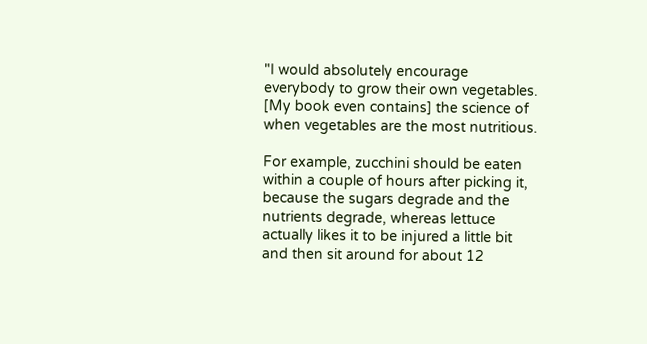"I would absolutely encourage everybody to grow their own vegetables. [My book even contains] the science of when vegetables are the most nutritious.

For example, zucchini should be eaten within a couple of hours after picking it, because the sugars degrade and the nutrients degrade, whereas lettuce actually likes it to be injured a little bit and then sit around for about 12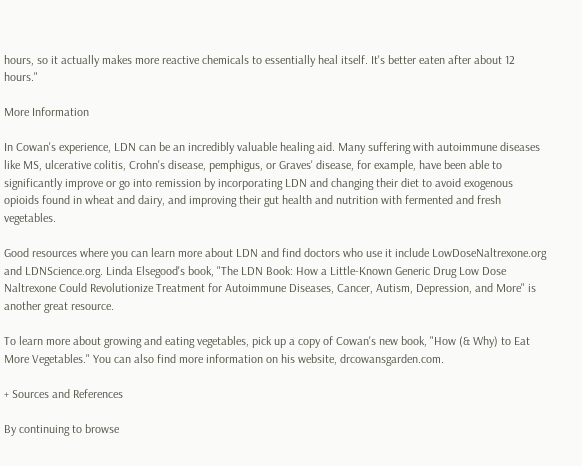hours, so it actually makes more reactive chemicals to essentially heal itself. It's better eaten after about 12 hours."

More Information

In Cowan's experience, LDN can be an incredibly valuable healing aid. Many suffering with autoimmune diseases like MS, ulcerative colitis, Crohn's disease, pemphigus, or Graves' disease, for example, have been able to significantly improve or go into remission by incorporating LDN and changing their diet to avoid exogenous opioids found in wheat and dairy, and improving their gut health and nutrition with fermented and fresh vegetables.

Good resources where you can learn more about LDN and find doctors who use it include LowDoseNaltrexone.org and LDNScience.org. Linda Elsegood's book, "The LDN Book: How a Little-Known Generic Drug Low Dose Naltrexone Could Revolutionize Treatment for Autoimmune Diseases, Cancer, Autism, Depression, and More" is another great resource.

To learn more about growing and eating vegetables, pick up a copy of Cowan's new book, "How (& Why) to Eat More Vegetables." You can also find more information on his website, drcowansgarden.com.

+ Sources and References

By continuing to browse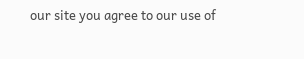our site you agree to our use of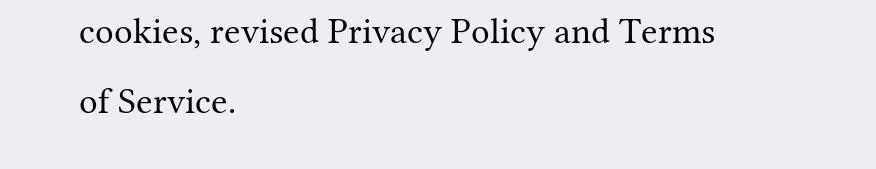cookies, revised Privacy Policy and Terms of Service.